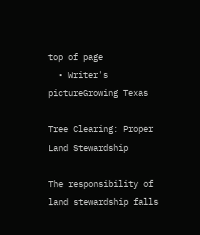top of page
  • Writer's pictureGrowing Texas

Tree Clearing: Proper Land Stewardship

The responsibility of land stewardship falls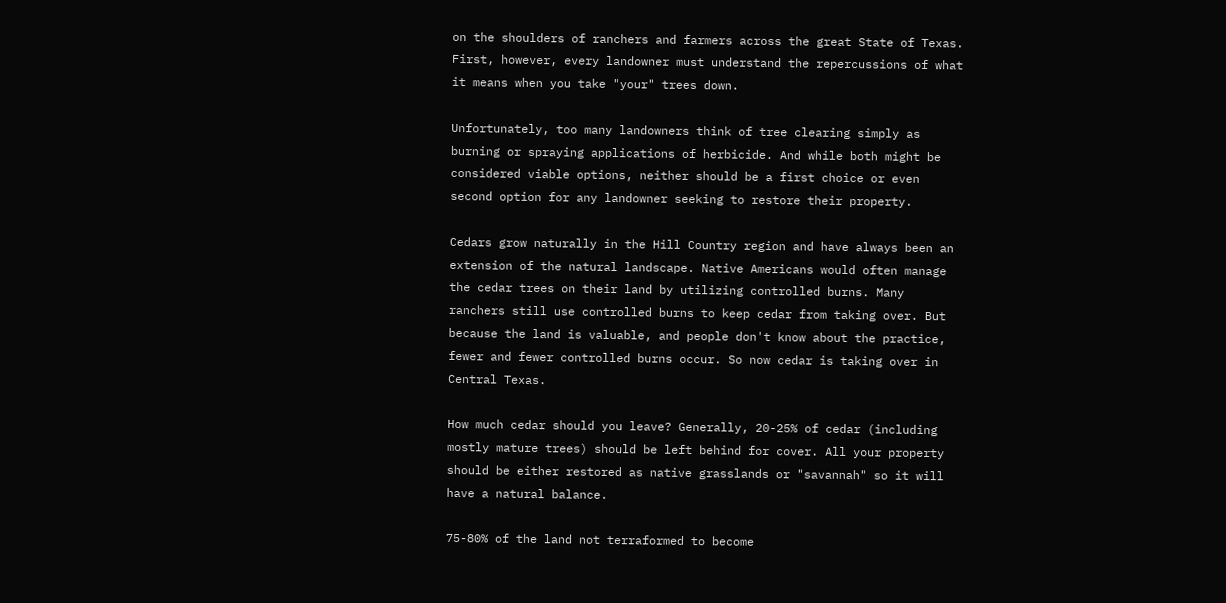on the shoulders of ranchers and farmers across the great State of Texas. First, however, every landowner must understand the repercussions of what it means when you take "your" trees down.

Unfortunately, too many landowners think of tree clearing simply as burning or spraying applications of herbicide. And while both might be considered viable options, neither should be a first choice or even second option for any landowner seeking to restore their property.

Cedars grow naturally in the Hill Country region and have always been an extension of the natural landscape. Native Americans would often manage the cedar trees on their land by utilizing controlled burns. Many ranchers still use controlled burns to keep cedar from taking over. But because the land is valuable, and people don't know about the practice, fewer and fewer controlled burns occur. So now cedar is taking over in Central Texas.

How much cedar should you leave? Generally, 20-25% of cedar (including mostly mature trees) should be left behind for cover. All your property should be either restored as native grasslands or "savannah" so it will have a natural balance.

75-80% of the land not terraformed to become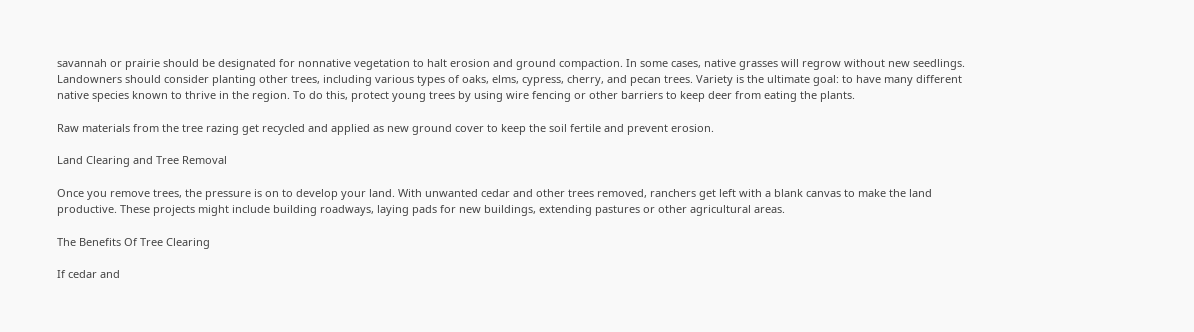savannah or prairie should be designated for nonnative vegetation to halt erosion and ground compaction. In some cases, native grasses will regrow without new seedlings. Landowners should consider planting other trees, including various types of oaks, elms, cypress, cherry, and pecan trees. Variety is the ultimate goal: to have many different native species known to thrive in the region. To do this, protect young trees by using wire fencing or other barriers to keep deer from eating the plants.

Raw materials from the tree razing get recycled and applied as new ground cover to keep the soil fertile and prevent erosion.

Land Clearing and Tree Removal

Once you remove trees, the pressure is on to develop your land. With unwanted cedar and other trees removed, ranchers get left with a blank canvas to make the land productive. These projects might include building roadways, laying pads for new buildings, extending pastures or other agricultural areas.

The Benefits Of Tree Clearing

If cedar and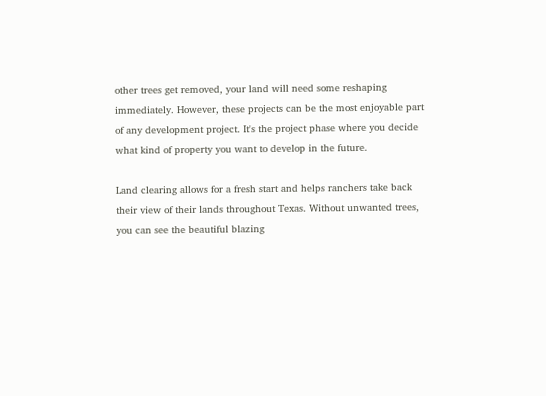other trees get removed, your land will need some reshaping immediately. However, these projects can be the most enjoyable part of any development project. It's the project phase where you decide what kind of property you want to develop in the future.

Land clearing allows for a fresh start and helps ranchers take back their view of their lands throughout Texas. Without unwanted trees, you can see the beautiful blazing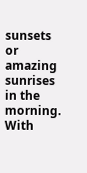sunsets or amazing sunrises in the morning. With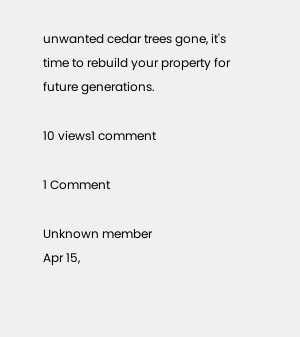unwanted cedar trees gone, it's time to rebuild your property for future generations.

10 views1 comment

1 Comment

Unknown member
Apr 15,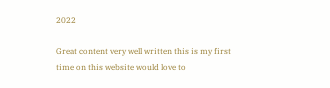2022

Great content very well written this is my first time on this website would love to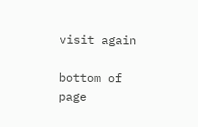visit again

bottom of page